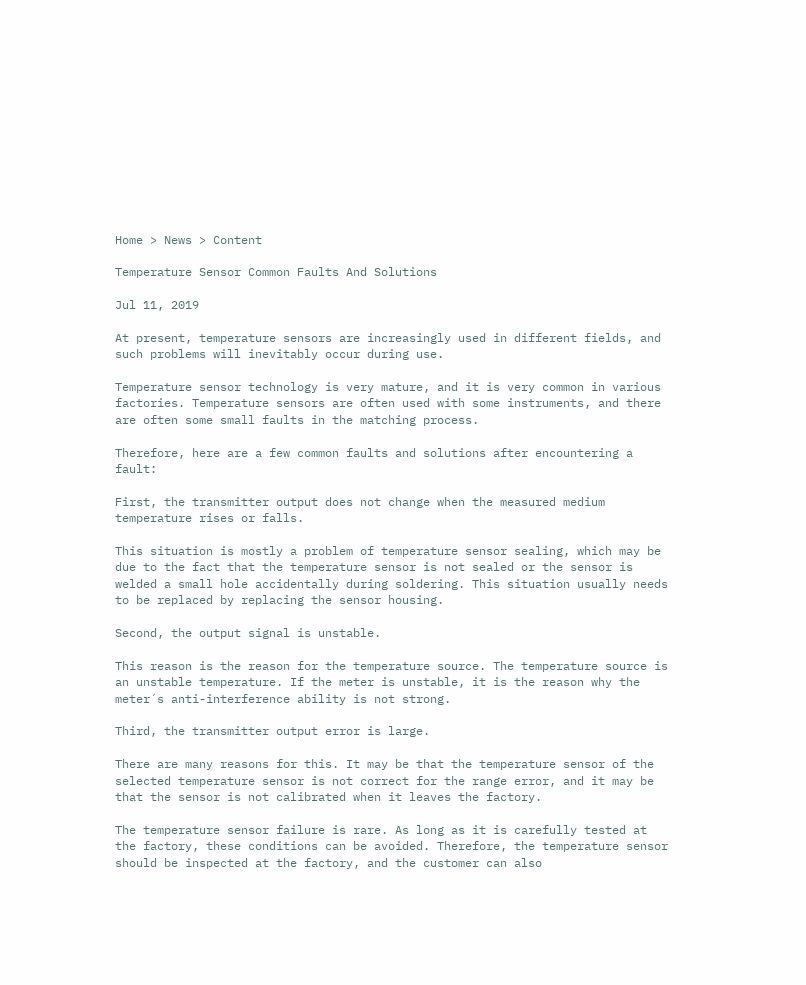Home > News > Content

Temperature Sensor Common Faults And Solutions

Jul 11, 2019

At present, temperature sensors are increasingly used in different fields, and such problems will inevitably occur during use.

Temperature sensor technology is very mature, and it is very common in various factories. Temperature sensors are often used with some instruments, and there are often some small faults in the matching process.

Therefore, here are a few common faults and solutions after encountering a fault:

First, the transmitter output does not change when the measured medium temperature rises or falls.

This situation is mostly a problem of temperature sensor sealing, which may be due to the fact that the temperature sensor is not sealed or the sensor is welded a small hole accidentally during soldering. This situation usually needs to be replaced by replacing the sensor housing.

Second, the output signal is unstable.

This reason is the reason for the temperature source. The temperature source is an unstable temperature. If the meter is unstable, it is the reason why the meter´s anti-interference ability is not strong.

Third, the transmitter output error is large.

There are many reasons for this. It may be that the temperature sensor of the selected temperature sensor is not correct for the range error, and it may be that the sensor is not calibrated when it leaves the factory.

The temperature sensor failure is rare. As long as it is carefully tested at the factory, these conditions can be avoided. Therefore, the temperature sensor should be inspected at the factory, and the customer can also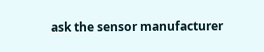ask the sensor manufacturer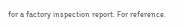for a factory inspection report. For reference.